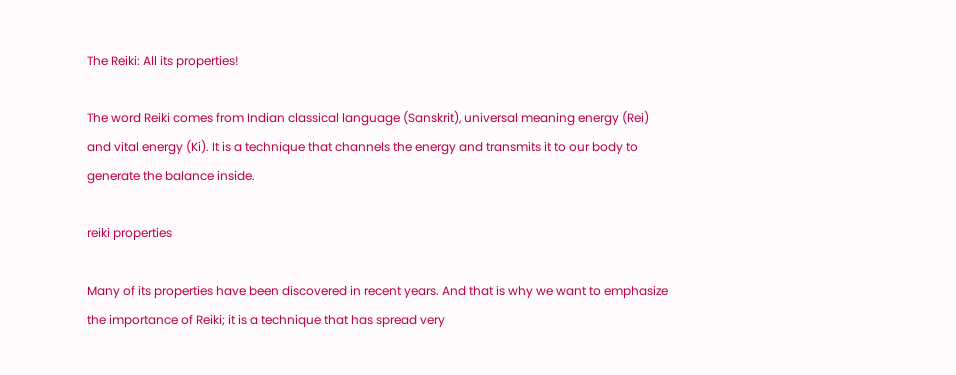The Reiki: All its properties!

The word Reiki comes from Indian classical language (Sanskrit), universal meaning energy (Rei) and vital energy (Ki). It is a technique that channels the energy and transmits it to our body to generate the balance inside.

reiki properties

Many of its properties have been discovered in recent years. And that is why we want to emphasize the importance of Reiki; it is a technique that has spread very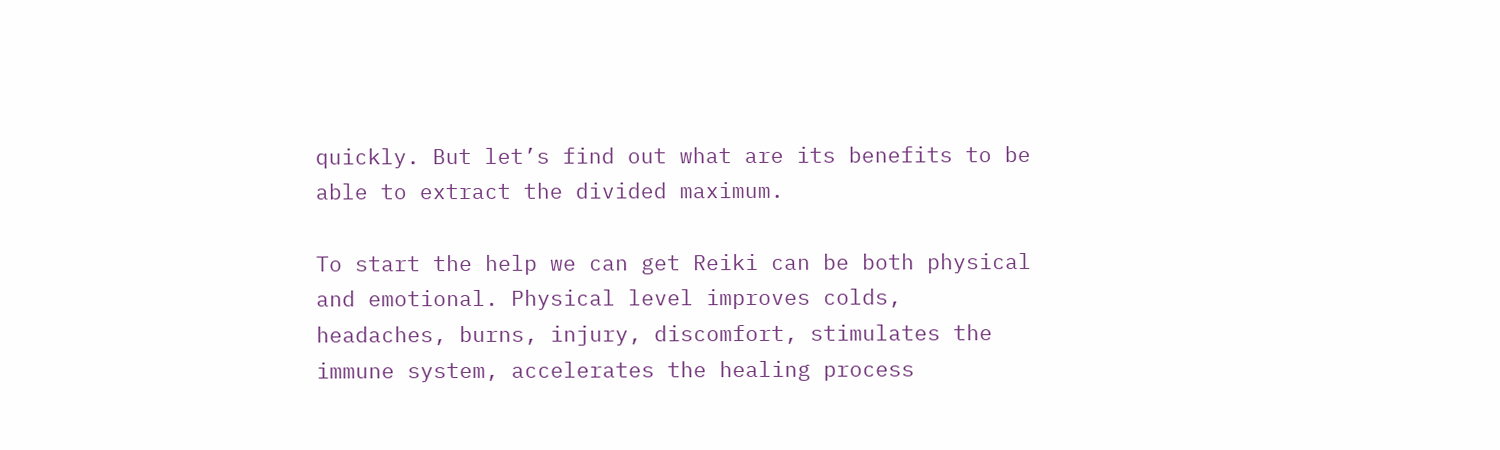quickly. But let’s find out what are its benefits to be able to extract the divided maximum.

To start the help we can get Reiki can be both physical and emotional. Physical level improves colds, headaches, burns, injury, discomfort, stimulates the immune system, accelerates the healing process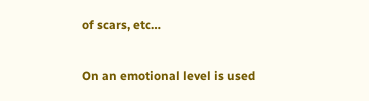of scars, etc…

On an emotional level is used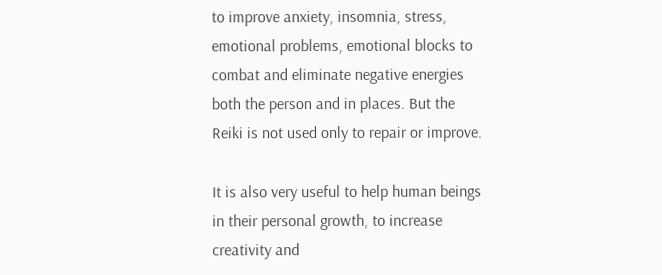to improve anxiety, insomnia, stress, emotional problems, emotional blocks to combat and eliminate negative energies both the person and in places. But the Reiki is not used only to repair or improve.

It is also very useful to help human beings in their personal growth, to increase creativity and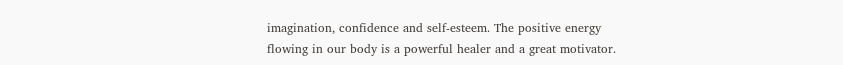imagination, confidence and self-esteem. The positive energy flowing in our body is a powerful healer and a great motivator.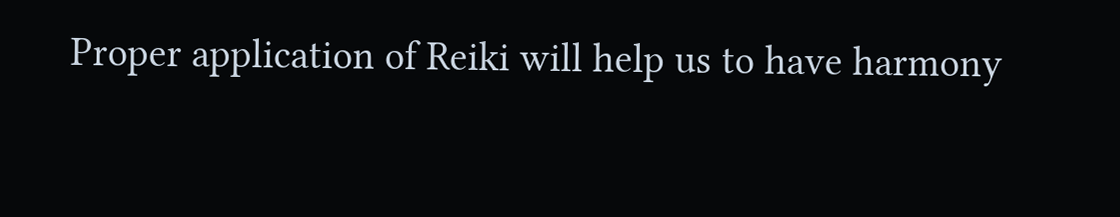Proper application of Reiki will help us to have harmony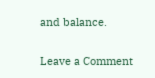and balance.

Leave a Comment